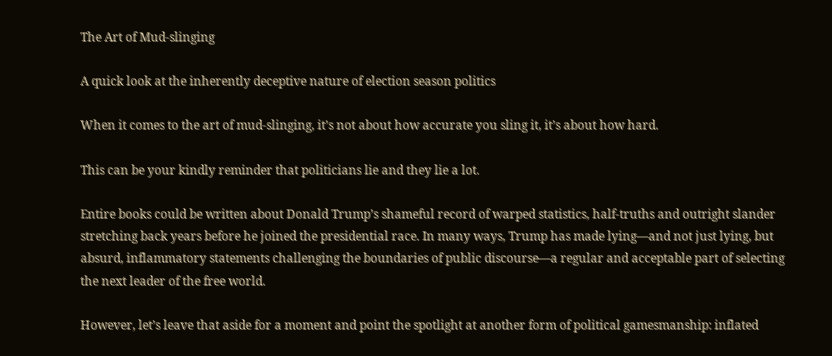The Art of Mud-slinging

A quick look at the inherently deceptive nature of election season politics

When it comes to the art of mud-slinging, it’s not about how accurate you sling it, it’s about how hard.

This can be your kindly reminder that politicians lie and they lie a lot.

Entire books could be written about Donald Trump’s shameful record of warped statistics, half-truths and outright slander stretching back years before he joined the presidential race. In many ways, Trump has made lying—and not just lying, but absurd, inflammatory statements challenging the boundaries of public discourse—a regular and acceptable part of selecting the next leader of the free world.

However, let’s leave that aside for a moment and point the spotlight at another form of political gamesmanship: inflated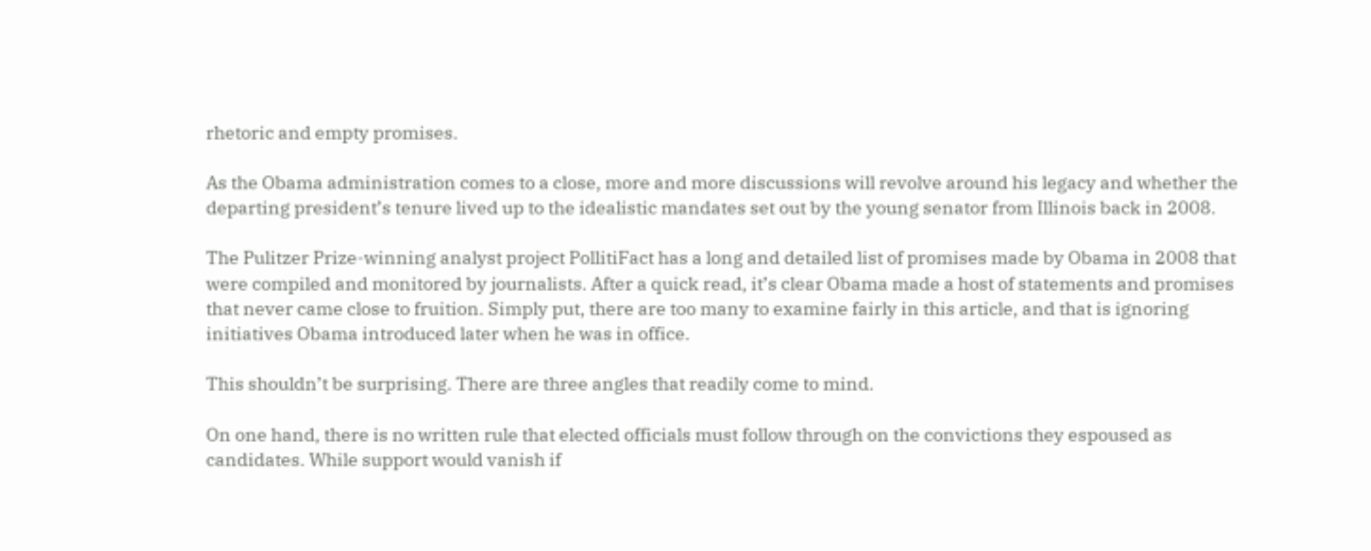rhetoric and empty promises.

As the Obama administration comes to a close, more and more discussions will revolve around his legacy and whether the departing president’s tenure lived up to the idealistic mandates set out by the young senator from Illinois back in 2008.

The Pulitzer Prize-winning analyst project PollitiFact has a long and detailed list of promises made by Obama in 2008 that were compiled and monitored by journalists. After a quick read, it’s clear Obama made a host of statements and promises that never came close to fruition. Simply put, there are too many to examine fairly in this article, and that is ignoring initiatives Obama introduced later when he was in office.

This shouldn’t be surprising. There are three angles that readily come to mind.

On one hand, there is no written rule that elected officials must follow through on the convictions they espoused as candidates. While support would vanish if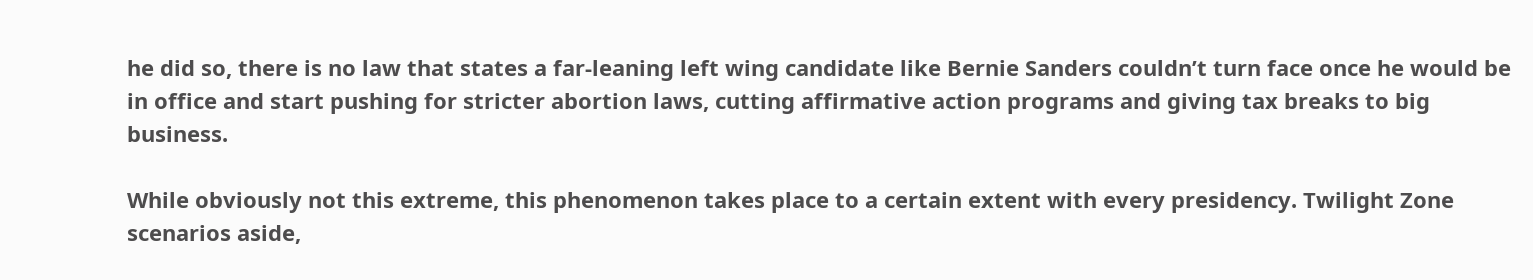he did so, there is no law that states a far-leaning left wing candidate like Bernie Sanders couldn’t turn face once he would be in office and start pushing for stricter abortion laws, cutting affirmative action programs and giving tax breaks to big business.

While obviously not this extreme, this phenomenon takes place to a certain extent with every presidency. Twilight Zone scenarios aside,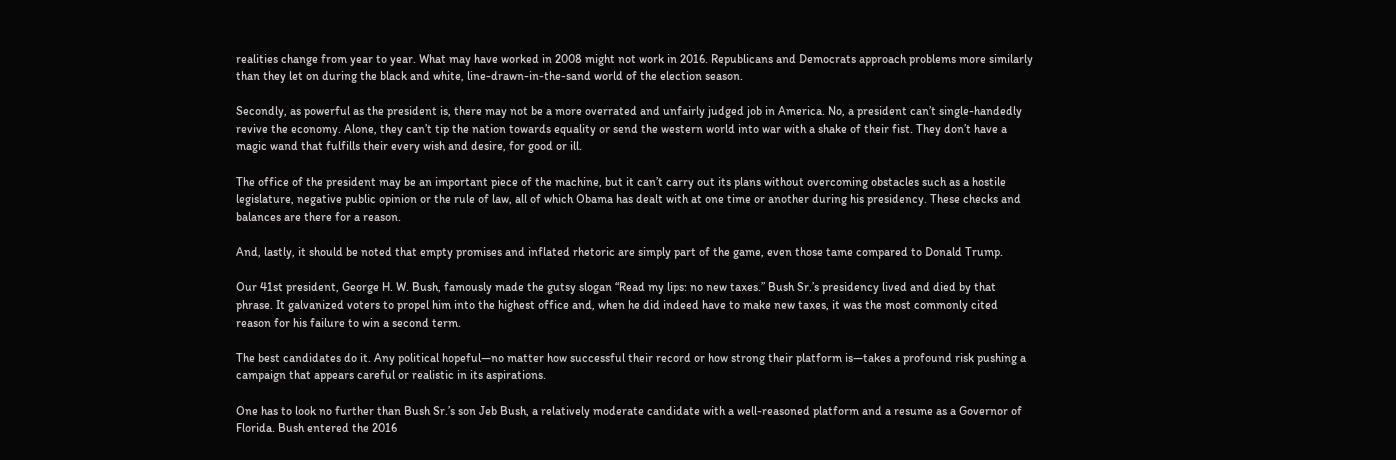realities change from year to year. What may have worked in 2008 might not work in 2016. Republicans and Democrats approach problems more similarly than they let on during the black and white, line-drawn-in-the-sand world of the election season.

Secondly, as powerful as the president is, there may not be a more overrated and unfairly judged job in America. No, a president can’t single-handedly revive the economy. Alone, they can’t tip the nation towards equality or send the western world into war with a shake of their fist. They don’t have a magic wand that fulfills their every wish and desire, for good or ill.

The office of the president may be an important piece of the machine, but it can’t carry out its plans without overcoming obstacles such as a hostile legislature, negative public opinion or the rule of law, all of which Obama has dealt with at one time or another during his presidency. These checks and balances are there for a reason.

And, lastly, it should be noted that empty promises and inflated rhetoric are simply part of the game, even those tame compared to Donald Trump.

Our 41st president, George H. W. Bush, famously made the gutsy slogan “Read my lips: no new taxes.” Bush Sr.’s presidency lived and died by that phrase. It galvanized voters to propel him into the highest office and, when he did indeed have to make new taxes, it was the most commonly cited reason for his failure to win a second term.

The best candidates do it. Any political hopeful—no matter how successful their record or how strong their platform is—takes a profound risk pushing a campaign that appears careful or realistic in its aspirations.

One has to look no further than Bush Sr.’s son Jeb Bush, a relatively moderate candidate with a well-reasoned platform and a resume as a Governor of Florida. Bush entered the 2016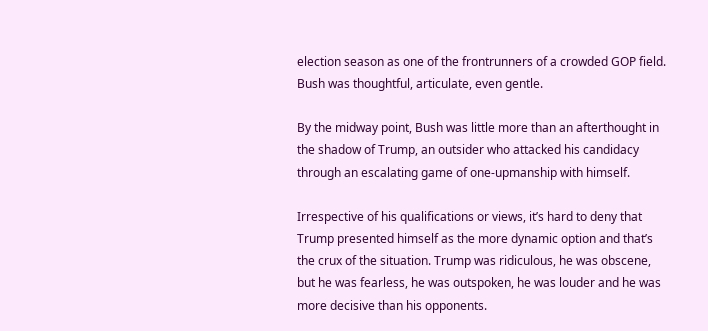election season as one of the frontrunners of a crowded GOP field. Bush was thoughtful, articulate, even gentle.

By the midway point, Bush was little more than an afterthought in the shadow of Trump, an outsider who attacked his candidacy through an escalating game of one-upmanship with himself.

Irrespective of his qualifications or views, it’s hard to deny that Trump presented himself as the more dynamic option and that’s the crux of the situation. Trump was ridiculous, he was obscene, but he was fearless, he was outspoken, he was louder and he was more decisive than his opponents.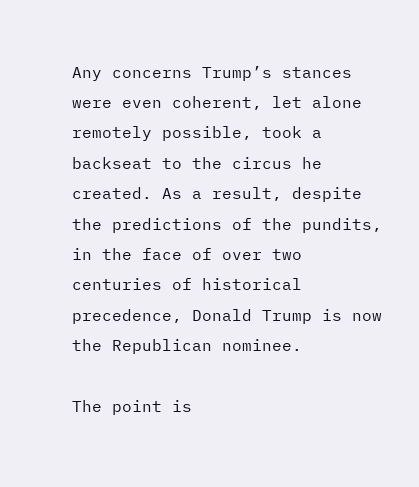Any concerns Trump’s stances were even coherent, let alone remotely possible, took a backseat to the circus he created. As a result, despite the predictions of the pundits, in the face of over two centuries of historical precedence, Donald Trump is now the Republican nominee.

The point is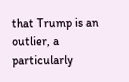that Trump is an outlier, a particularly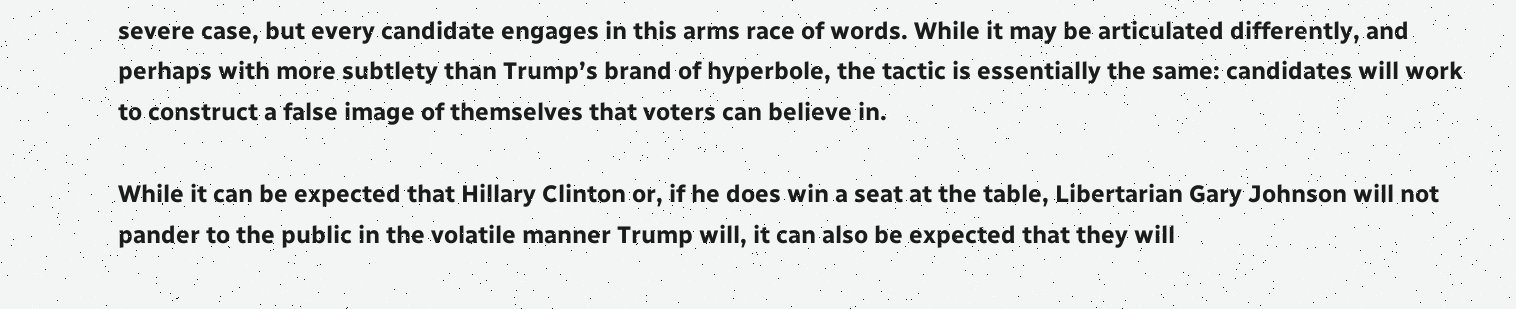severe case, but every candidate engages in this arms race of words. While it may be articulated differently, and perhaps with more subtlety than Trump’s brand of hyperbole, the tactic is essentially the same: candidates will work to construct a false image of themselves that voters can believe in.

While it can be expected that Hillary Clinton or, if he does win a seat at the table, Libertarian Gary Johnson will not pander to the public in the volatile manner Trump will, it can also be expected that they will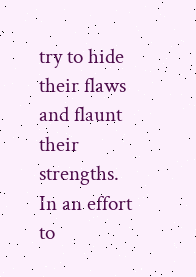try to hide their flaws and flaunt their strengths. In an effort to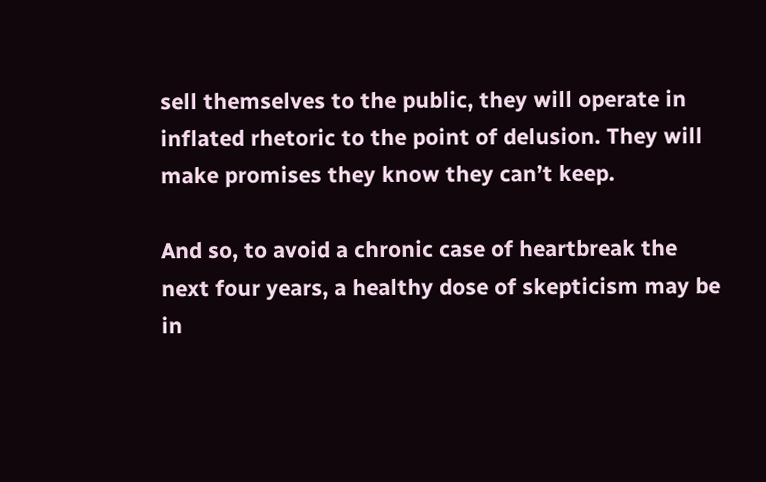sell themselves to the public, they will operate in inflated rhetoric to the point of delusion. They will make promises they know they can’t keep.

And so, to avoid a chronic case of heartbreak the next four years, a healthy dose of skepticism may be in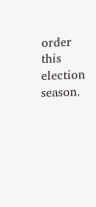order this election season.